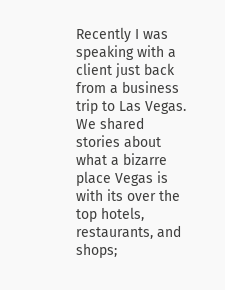Recently I was speaking with a client just back from a business trip to Las Vegas. We shared stories about what a bizarre place Vegas is with its over the top hotels, restaurants, and shops;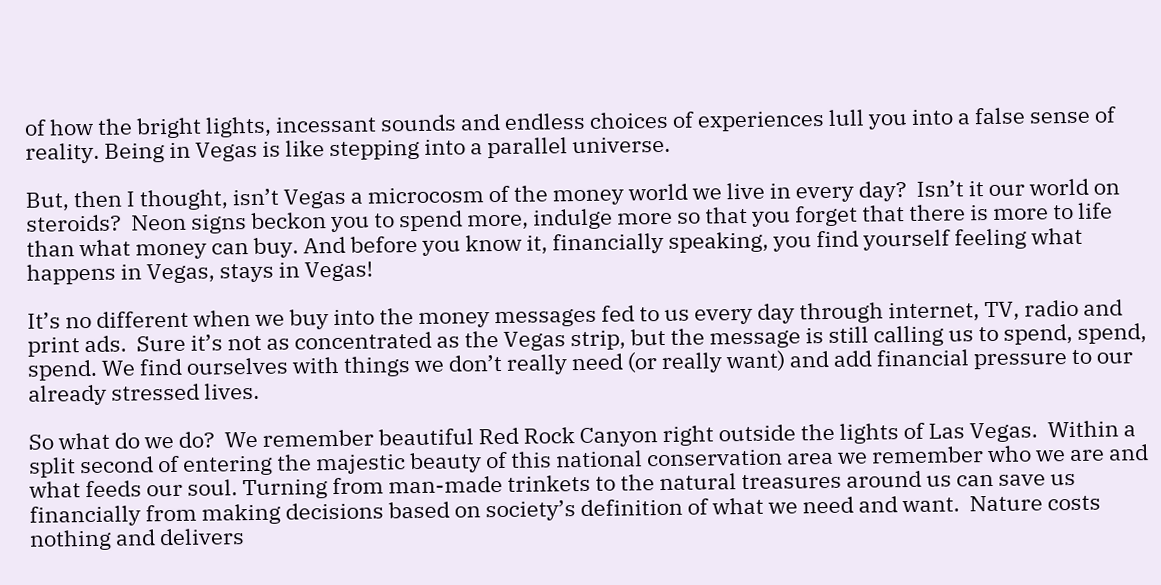of how the bright lights, incessant sounds and endless choices of experiences lull you into a false sense of reality. Being in Vegas is like stepping into a parallel universe.

But, then I thought, isn’t Vegas a microcosm of the money world we live in every day?  Isn’t it our world on steroids?  Neon signs beckon you to spend more, indulge more so that you forget that there is more to life than what money can buy. And before you know it, financially speaking, you find yourself feeling what happens in Vegas, stays in Vegas!

It’s no different when we buy into the money messages fed to us every day through internet, TV, radio and print ads.  Sure it’s not as concentrated as the Vegas strip, but the message is still calling us to spend, spend, spend. We find ourselves with things we don’t really need (or really want) and add financial pressure to our already stressed lives.

So what do we do?  We remember beautiful Red Rock Canyon right outside the lights of Las Vegas.  Within a split second of entering the majestic beauty of this national conservation area we remember who we are and what feeds our soul. Turning from man-made trinkets to the natural treasures around us can save us financially from making decisions based on society’s definition of what we need and want.  Nature costs nothing and delivers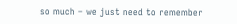so much – we just need to remember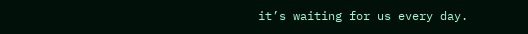it’s waiting for us every day.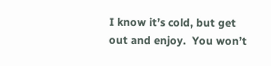I know it’s cold, but get out and enjoy.  You won’t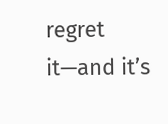regret it—and it’s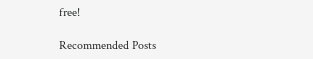free!

Recommended Posts